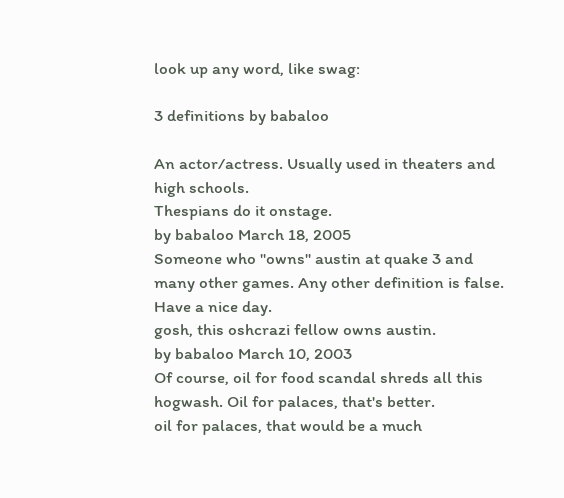look up any word, like swag:

3 definitions by babaloo

An actor/actress. Usually used in theaters and high schools.
Thespians do it onstage.
by babaloo March 18, 2005
Someone who "owns" austin at quake 3 and many other games. Any other definition is false. Have a nice day.
gosh, this oshcrazi fellow owns austin.
by babaloo March 10, 2003
Of course, oil for food scandal shreds all this hogwash. Oil for palaces, that's better.
oil for palaces, that would be a much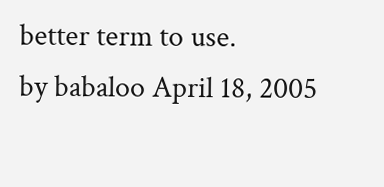better term to use.
by babaloo April 18, 2005